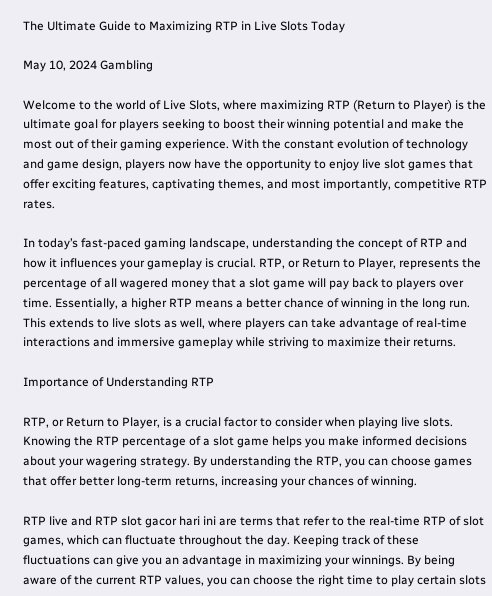The Ultimate Guide to Maximizing RTP in Live Slots Today

May 10, 2024 Gambling

Welcome to the world of Live Slots, where maximizing RTP (Return to Player) is the ultimate goal for players seeking to boost their winning potential and make the most out of their gaming experience. With the constant evolution of technology and game design, players now have the opportunity to enjoy live slot games that offer exciting features, captivating themes, and most importantly, competitive RTP rates.

In today’s fast-paced gaming landscape, understanding the concept of RTP and how it influences your gameplay is crucial. RTP, or Return to Player, represents the percentage of all wagered money that a slot game will pay back to players over time. Essentially, a higher RTP means a better chance of winning in the long run. This extends to live slots as well, where players can take advantage of real-time interactions and immersive gameplay while striving to maximize their returns.

Importance of Understanding RTP

RTP, or Return to Player, is a crucial factor to consider when playing live slots. Knowing the RTP percentage of a slot game helps you make informed decisions about your wagering strategy. By understanding the RTP, you can choose games that offer better long-term returns, increasing your chances of winning.

RTP live and RTP slot gacor hari ini are terms that refer to the real-time RTP of slot games, which can fluctuate throughout the day. Keeping track of these fluctuations can give you an advantage in maximizing your winnings. By being aware of the current RTP values, you can choose the right time to play certain slots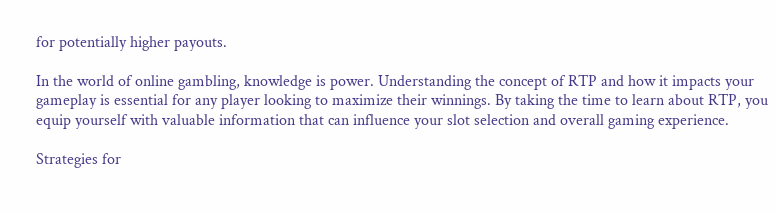for potentially higher payouts.

In the world of online gambling, knowledge is power. Understanding the concept of RTP and how it impacts your gameplay is essential for any player looking to maximize their winnings. By taking the time to learn about RTP, you equip yourself with valuable information that can influence your slot selection and overall gaming experience.

Strategies for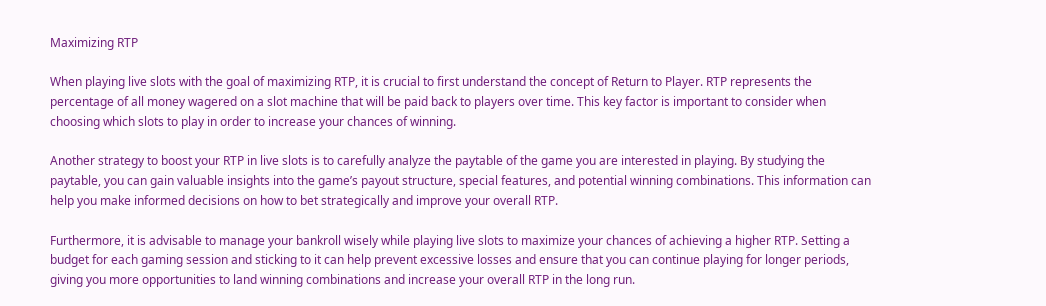Maximizing RTP

When playing live slots with the goal of maximizing RTP, it is crucial to first understand the concept of Return to Player. RTP represents the percentage of all money wagered on a slot machine that will be paid back to players over time. This key factor is important to consider when choosing which slots to play in order to increase your chances of winning.

Another strategy to boost your RTP in live slots is to carefully analyze the paytable of the game you are interested in playing. By studying the paytable, you can gain valuable insights into the game’s payout structure, special features, and potential winning combinations. This information can help you make informed decisions on how to bet strategically and improve your overall RTP.

Furthermore, it is advisable to manage your bankroll wisely while playing live slots to maximize your chances of achieving a higher RTP. Setting a budget for each gaming session and sticking to it can help prevent excessive losses and ensure that you can continue playing for longer periods, giving you more opportunities to land winning combinations and increase your overall RTP in the long run.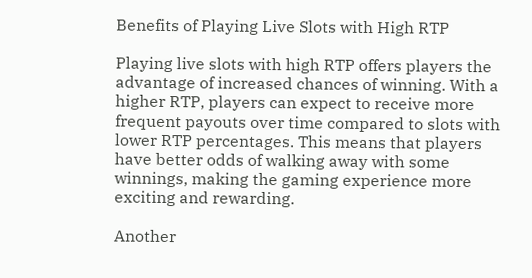Benefits of Playing Live Slots with High RTP

Playing live slots with high RTP offers players the advantage of increased chances of winning. With a higher RTP, players can expect to receive more frequent payouts over time compared to slots with lower RTP percentages. This means that players have better odds of walking away with some winnings, making the gaming experience more exciting and rewarding.

Another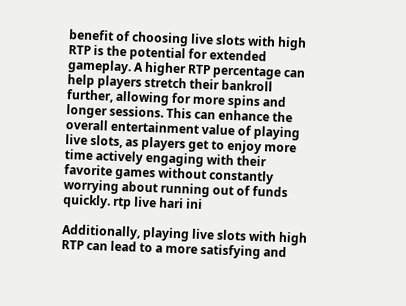benefit of choosing live slots with high RTP is the potential for extended gameplay. A higher RTP percentage can help players stretch their bankroll further, allowing for more spins and longer sessions. This can enhance the overall entertainment value of playing live slots, as players get to enjoy more time actively engaging with their favorite games without constantly worrying about running out of funds quickly. rtp live hari ini

Additionally, playing live slots with high RTP can lead to a more satisfying and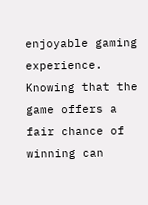enjoyable gaming experience. Knowing that the game offers a fair chance of winning can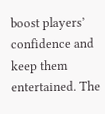boost players’ confidence and keep them entertained. The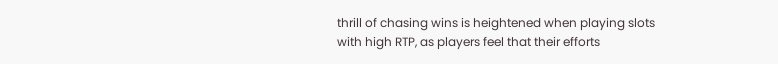thrill of chasing wins is heightened when playing slots with high RTP, as players feel that their efforts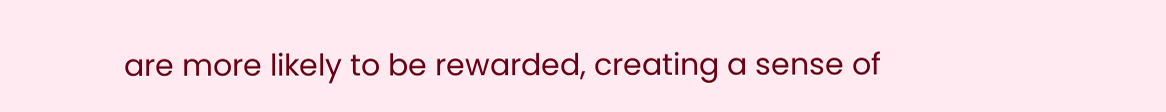are more likely to be rewarded, creating a sense of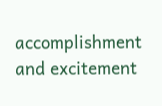accomplishment and excitement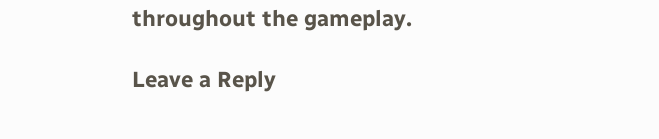throughout the gameplay.

Leave a Reply